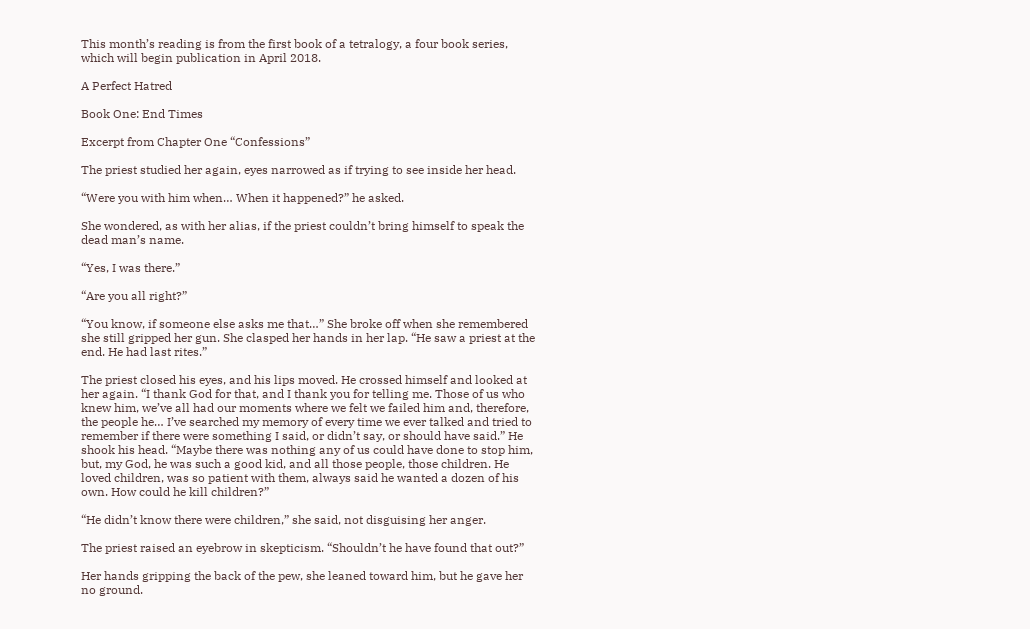This month’s reading is from the first book of a tetralogy, a four book series, which will begin publication in April 2018.

A Perfect Hatred

Book One: End Times

Excerpt from Chapter One “Confessions”

The priest studied her again, eyes narrowed as if trying to see inside her head.

“Were you with him when… When it happened?” he asked.

She wondered, as with her alias, if the priest couldn’t bring himself to speak the dead man’s name.

“Yes, I was there.”

“Are you all right?”

“You know, if someone else asks me that…” She broke off when she remembered she still gripped her gun. She clasped her hands in her lap. “He saw a priest at the end. He had last rites.”

The priest closed his eyes, and his lips moved. He crossed himself and looked at her again. “I thank God for that, and I thank you for telling me. Those of us who knew him, we’ve all had our moments where we felt we failed him and, therefore, the people he… I’ve searched my memory of every time we ever talked and tried to remember if there were something I said, or didn’t say, or should have said.” He shook his head. “Maybe there was nothing any of us could have done to stop him, but, my God, he was such a good kid, and all those people, those children. He loved children, was so patient with them, always said he wanted a dozen of his own. How could he kill children?”

“He didn’t know there were children,” she said, not disguising her anger.

The priest raised an eyebrow in skepticism. “Shouldn’t he have found that out?”

Her hands gripping the back of the pew, she leaned toward him, but he gave her no ground.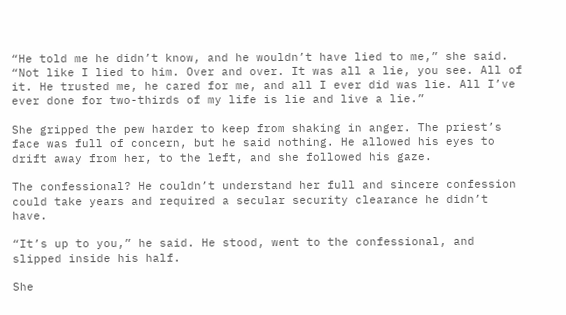“He told me he didn’t know, and he wouldn’t have lied to me,” she said. “Not like I lied to him. Over and over. It was all a lie, you see. All of it. He trusted me, he cared for me, and all I ever did was lie. All I’ve ever done for two-thirds of my life is lie and live a lie.”

She gripped the pew harder to keep from shaking in anger. The priest’s face was full of concern, but he said nothing. He allowed his eyes to drift away from her, to the left, and she followed his gaze.

The confessional? He couldn’t understand her full and sincere confession could take years and required a secular security clearance he didn’t have.

“It’s up to you,” he said. He stood, went to the confessional, and slipped inside his half.

She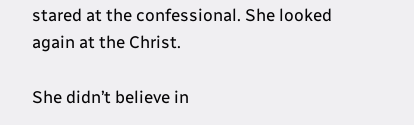stared at the confessional. She looked again at the Christ.

She didn’t believe in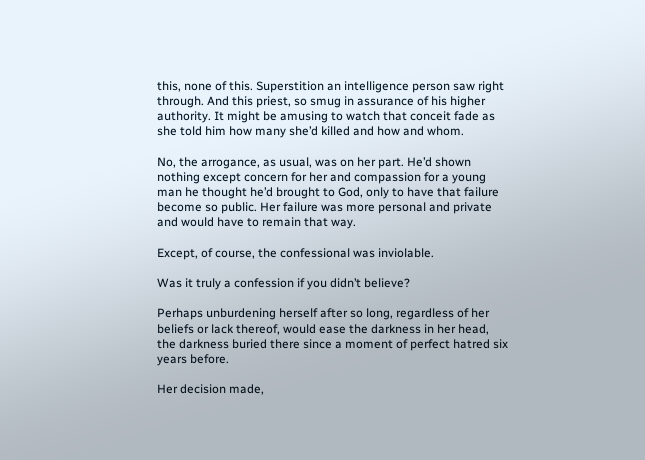this, none of this. Superstition an intelligence person saw right through. And this priest, so smug in assurance of his higher authority. It might be amusing to watch that conceit fade as she told him how many she’d killed and how and whom.

No, the arrogance, as usual, was on her part. He’d shown nothing except concern for her and compassion for a young man he thought he’d brought to God, only to have that failure become so public. Her failure was more personal and private and would have to remain that way.

Except, of course, the confessional was inviolable.

Was it truly a confession if you didn’t believe?

Perhaps unburdening herself after so long, regardless of her beliefs or lack thereof, would ease the darkness in her head, the darkness buried there since a moment of perfect hatred six years before.

Her decision made,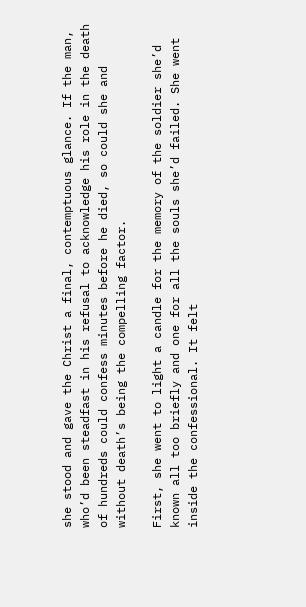she stood and gave the Christ a final, contemptuous glance. If the man, who’d been steadfast in his refusal to acknowledge his role in the death of hundreds could confess minutes before he died, so could she and without death’s being the compelling factor.

First, she went to light a candle for the memory of the soldier she’d known all too briefly and one for all the souls she’d failed. She went inside the confessional. It felt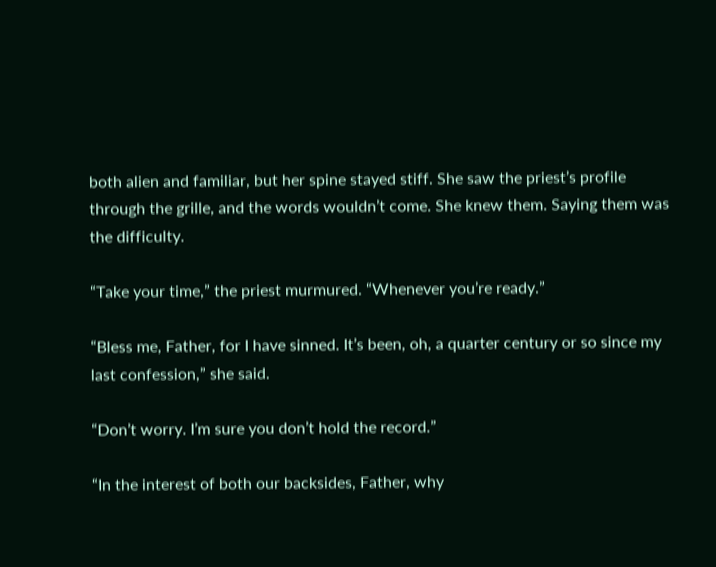both alien and familiar, but her spine stayed stiff. She saw the priest’s profile through the grille, and the words wouldn’t come. She knew them. Saying them was the difficulty.

“Take your time,” the priest murmured. “Whenever you’re ready.”

“Bless me, Father, for I have sinned. It’s been, oh, a quarter century or so since my last confession,” she said.

“Don’t worry. I’m sure you don’t hold the record.”

“In the interest of both our backsides, Father, why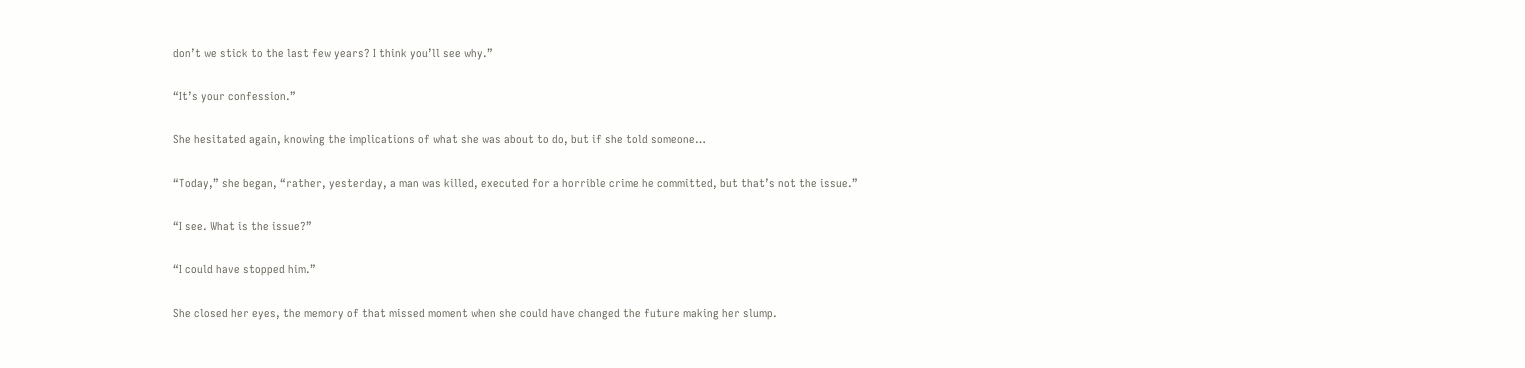don’t we stick to the last few years? I think you’ll see why.”

“It’s your confession.”

She hesitated again, knowing the implications of what she was about to do, but if she told someone…

“Today,” she began, “rather, yesterday, a man was killed, executed for a horrible crime he committed, but that’s not the issue.”

“I see. What is the issue?”

“I could have stopped him.”

She closed her eyes, the memory of that missed moment when she could have changed the future making her slump.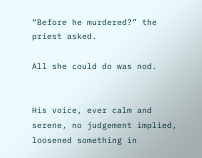“Before he murdered?” the priest asked.

All she could do was nod.


His voice, ever calm and serene, no judgement implied, loosened something in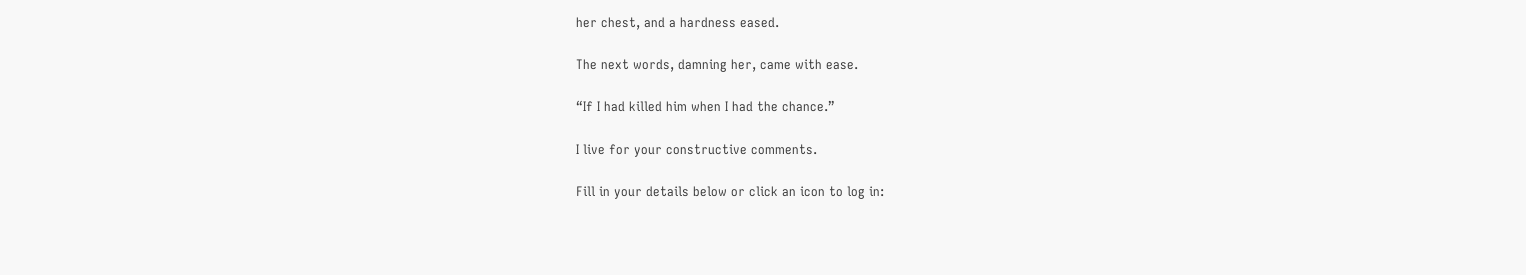her chest, and a hardness eased.

The next words, damning her, came with ease.

“If I had killed him when I had the chance.”

I live for your constructive comments.

Fill in your details below or click an icon to log in: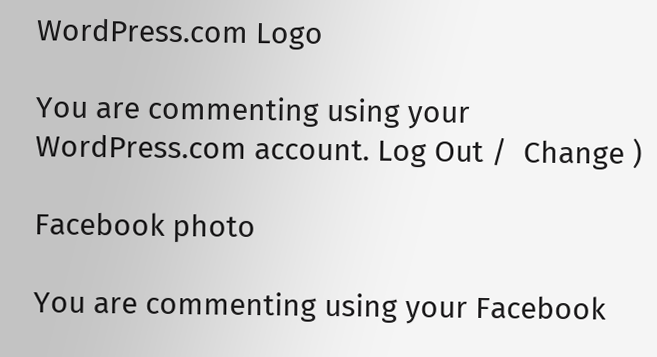WordPress.com Logo

You are commenting using your WordPress.com account. Log Out /  Change )

Facebook photo

You are commenting using your Facebook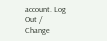account. Log Out /  Change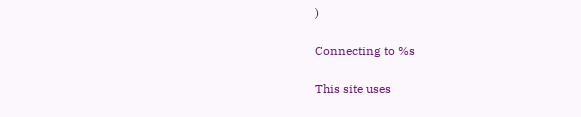)

Connecting to %s

This site uses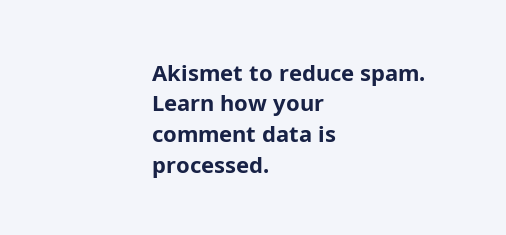Akismet to reduce spam. Learn how your comment data is processed.